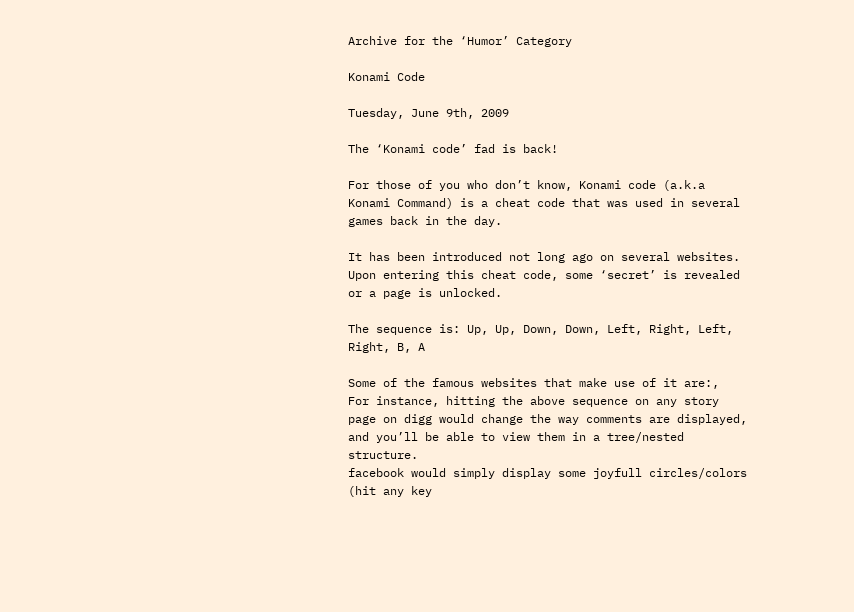Archive for the ‘Humor’ Category

Konami Code

Tuesday, June 9th, 2009

The ‘Konami code’ fad is back!

For those of you who don’t know, Konami code (a.k.a Konami Command) is a cheat code that was used in several games back in the day.

It has been introduced not long ago on several websites. Upon entering this cheat code, some ‘secret’ is revealed or a page is unlocked.

The sequence is: Up, Up, Down, Down, Left, Right, Left, Right, B, A

Some of the famous websites that make use of it are:,
For instance, hitting the above sequence on any story page on digg would change the way comments are displayed, and you’ll be able to view them in a tree/nested structure.
facebook would simply display some joyfull circles/colors (hit any key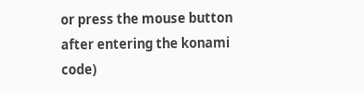or press the mouse button after entering the konami code)